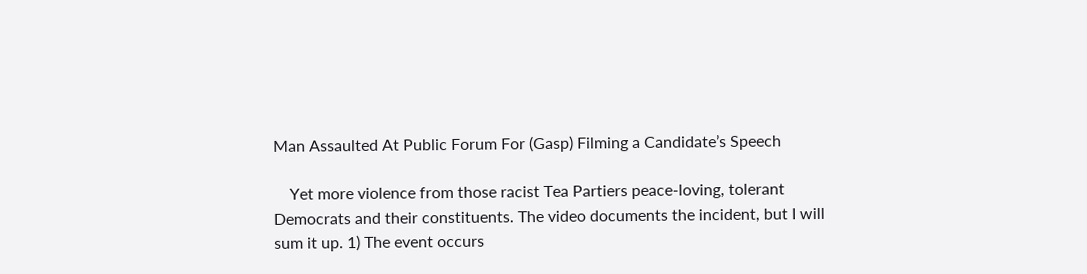Man Assaulted At Public Forum For (Gasp) Filming a Candidate’s Speech

    Yet more violence from those racist Tea Partiers peace-loving, tolerant Democrats and their constituents. The video documents the incident, but I will sum it up. 1) The event occurs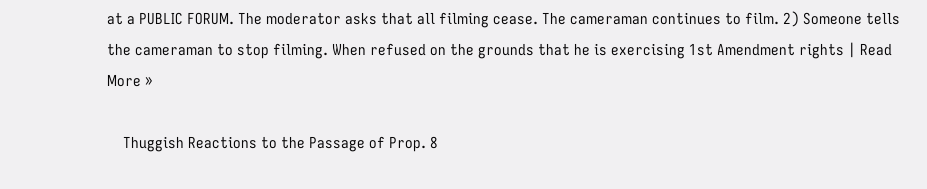at a PUBLIC FORUM. The moderator asks that all filming cease. The cameraman continues to film. 2) Someone tells the cameraman to stop filming. When refused on the grounds that he is exercising 1st Amendment rights | Read More »

    Thuggish Reactions to the Passage of Prop. 8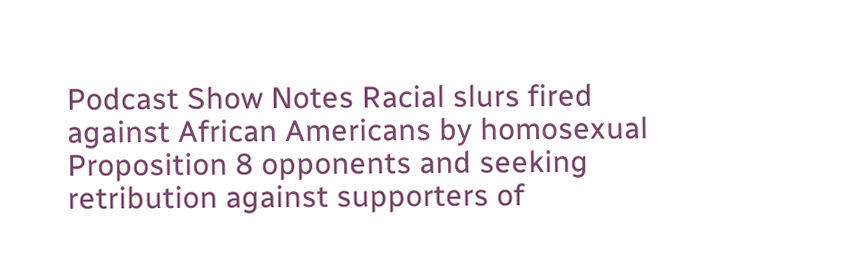Podcast Show Notes Racial slurs fired against African Americans by homosexual Proposition 8 opponents and seeking retribution against supporters of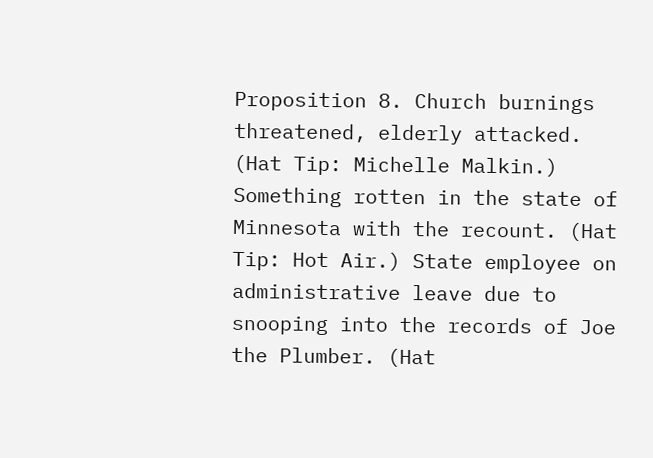Proposition 8. Church burnings threatened, elderly attacked. (Hat Tip: Michelle Malkin.) Something rotten in the state of Minnesota with the recount. (Hat Tip: Hot Air.) State employee on administrative leave due to snooping into the records of Joe the Plumber. (Hat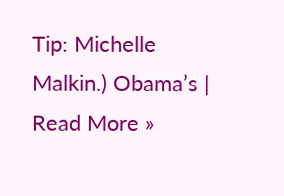Tip: Michelle Malkin.) Obama’s | Read More »